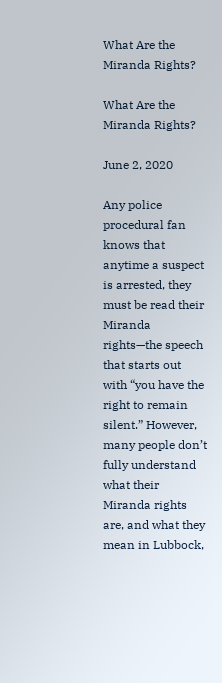What Are the Miranda Rights?

What Are the Miranda Rights?

June 2, 2020

Any police procedural fan knows that anytime a suspect is arrested, they must be read their Miranda rights—the speech that starts out with “you have the right to remain silent.” However, many people don’t fully understand what their Miranda rights are, and what they mean in Lubbock,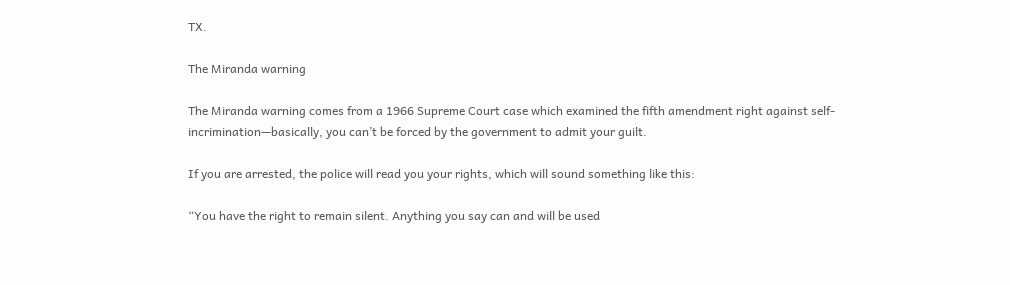TX.

The Miranda warning

The Miranda warning comes from a 1966 Supreme Court case which examined the fifth amendment right against self-incrimination—basically, you can’t be forced by the government to admit your guilt.

If you are arrested, the police will read you your rights, which will sound something like this:

“You have the right to remain silent. Anything you say can and will be used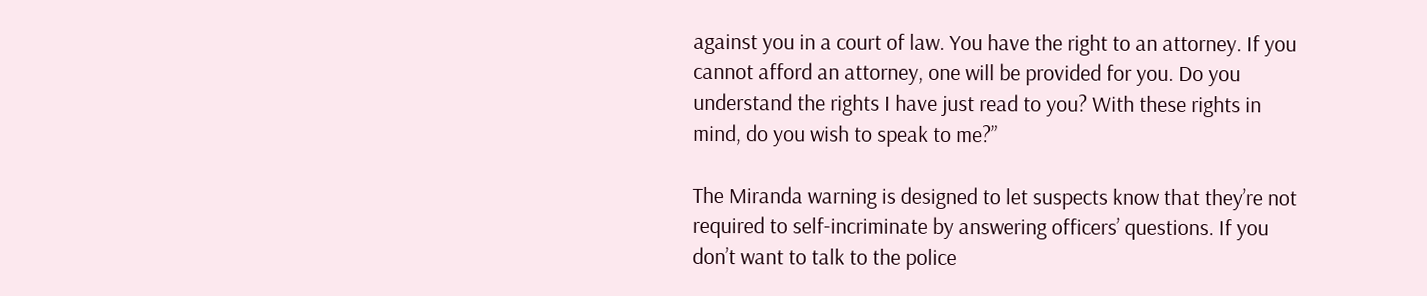against you in a court of law. You have the right to an attorney. If you cannot afford an attorney, one will be provided for you. Do you understand the rights I have just read to you? With these rights in mind, do you wish to speak to me?”

The Miranda warning is designed to let suspects know that they’re not required to self-incriminate by answering officers’ questions. If you don’t want to talk to the police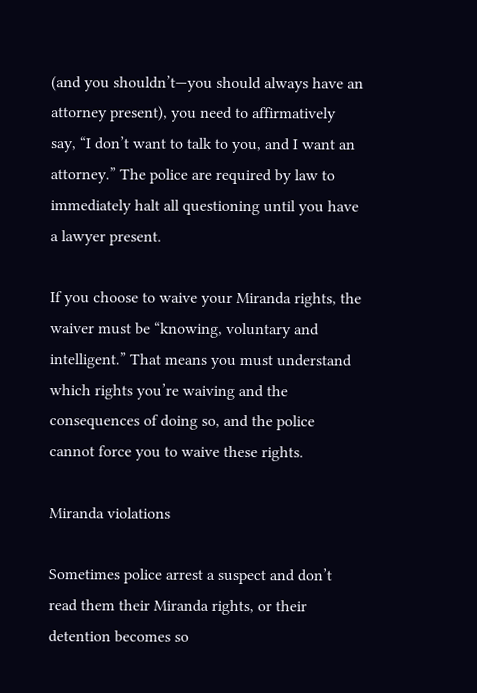(and you shouldn’t—you should always have an attorney present), you need to affirmatively say, “I don’t want to talk to you, and I want an attorney.” The police are required by law to immediately halt all questioning until you have a lawyer present.

If you choose to waive your Miranda rights, the waiver must be “knowing, voluntary and intelligent.” That means you must understand which rights you’re waiving and the consequences of doing so, and the police cannot force you to waive these rights.

Miranda violations

Sometimes police arrest a suspect and don’t read them their Miranda rights, or their detention becomes so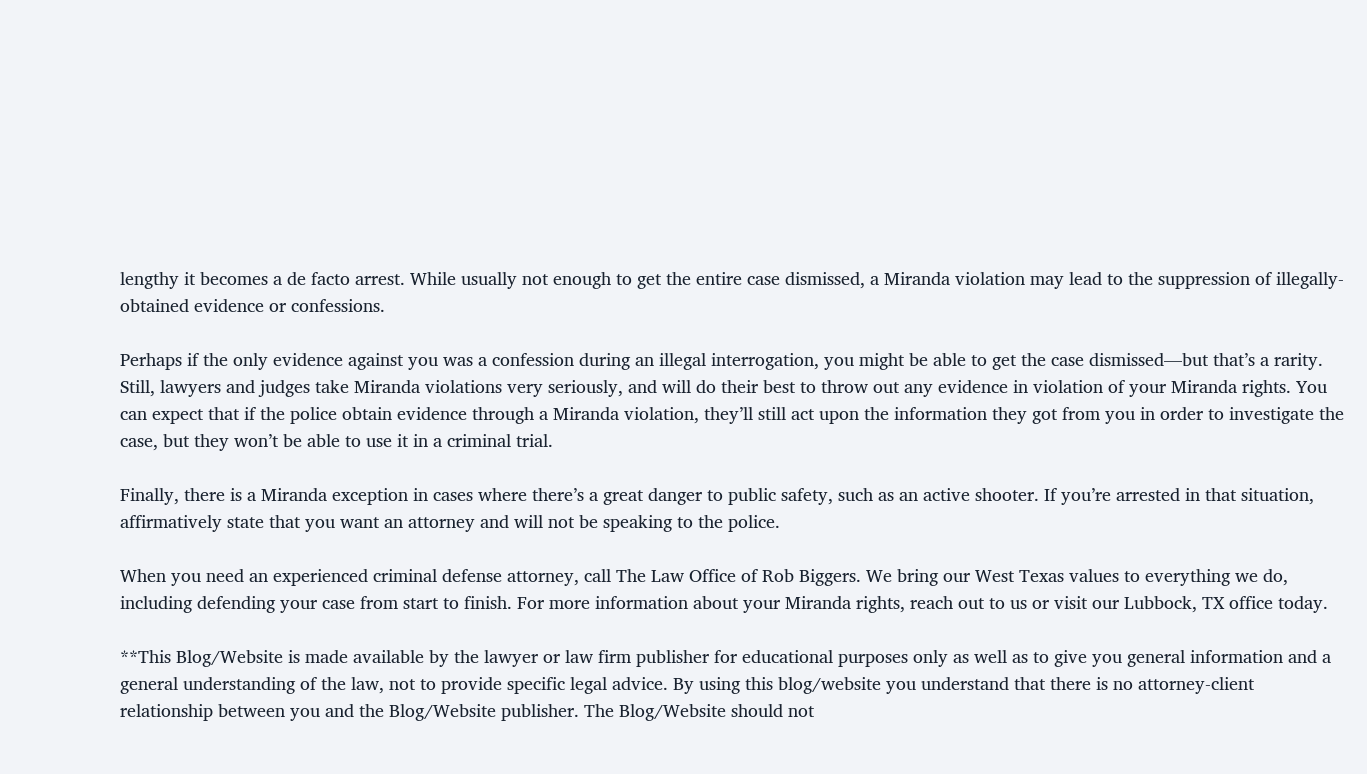lengthy it becomes a de facto arrest. While usually not enough to get the entire case dismissed, a Miranda violation may lead to the suppression of illegally-obtained evidence or confessions.

Perhaps if the only evidence against you was a confession during an illegal interrogation, you might be able to get the case dismissed—but that’s a rarity. Still, lawyers and judges take Miranda violations very seriously, and will do their best to throw out any evidence in violation of your Miranda rights. You can expect that if the police obtain evidence through a Miranda violation, they’ll still act upon the information they got from you in order to investigate the case, but they won’t be able to use it in a criminal trial.

Finally, there is a Miranda exception in cases where there’s a great danger to public safety, such as an active shooter. If you’re arrested in that situation, affirmatively state that you want an attorney and will not be speaking to the police.

When you need an experienced criminal defense attorney, call The Law Office of Rob Biggers. We bring our West Texas values to everything we do, including defending your case from start to finish. For more information about your Miranda rights, reach out to us or visit our Lubbock, TX office today.

**This Blog/Website is made available by the lawyer or law firm publisher for educational purposes only as well as to give you general information and a general understanding of the law, not to provide specific legal advice. By using this blog/website you understand that there is no attorney-client relationship between you and the Blog/Website publisher. The Blog/Website should not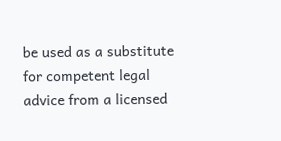be used as a substitute for competent legal advice from a licensed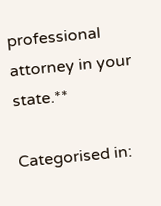professional attorney in your state.**

Categorised in: